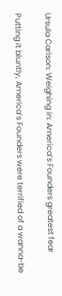Ursula Carlson: Weighing in: America’s Founders greatest fear

Putting it bluntly, America’s Founders were terrified of a wanna-be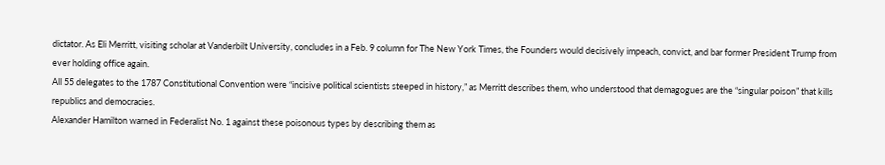dictator. As Eli Merritt, visiting scholar at Vanderbilt University, concludes in a Feb. 9 column for The New York Times, the Founders would decisively impeach, convict, and bar former President Trump from ever holding office again.
All 55 delegates to the 1787 Constitutional Convention were “incisive political scientists steeped in history,” as Merritt describes them, who understood that demagogues are the “singular poison” that kills republics and democracies.
Alexander Hamilton warned in Federalist No. 1 against these poisonous types by describing them as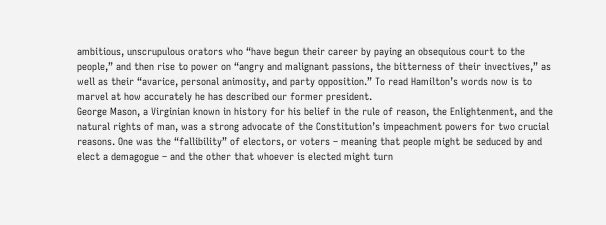ambitious, unscrupulous orators who “have begun their career by paying an obsequious court to the people,” and then rise to power on “angry and malignant passions, the bitterness of their invectives,” as well as their “avarice, personal animosity, and party opposition.” To read Hamilton’s words now is to marvel at how accurately he has described our former president.
George Mason, a Virginian known in history for his belief in the rule of reason, the Enlightenment, and the natural rights of man, was a strong advocate of the Constitution’s impeachment powers for two crucial reasons. One was the “fallibility” of electors, or voters – meaning that people might be seduced by and elect a demagogue – and the other that whoever is elected might turn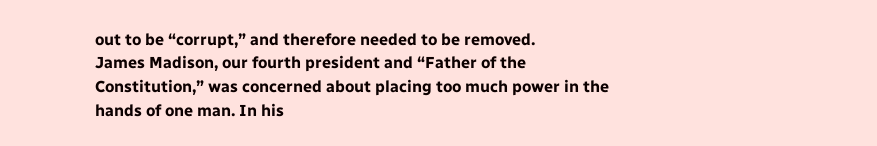out to be “corrupt,” and therefore needed to be removed.
James Madison, our fourth president and “Father of the Constitution,” was concerned about placing too much power in the hands of one man. In his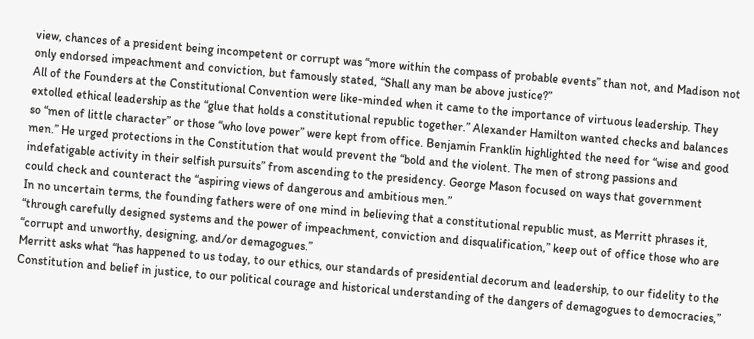view, chances of a president being incompetent or corrupt was “more within the compass of probable events” than not, and Madison not only endorsed impeachment and conviction, but famously stated, “Shall any man be above justice?”
All of the Founders at the Constitutional Convention were like-minded when it came to the importance of virtuous leadership. They extolled ethical leadership as the “glue that holds a constitutional republic together.” Alexander Hamilton wanted checks and balances so “men of little character” or those “who love power” were kept from office. Benjamin Franklin highlighted the need for “wise and good men.” He urged protections in the Constitution that would prevent the “bold and the violent. The men of strong passions and indefatigable activity in their selfish pursuits” from ascending to the presidency. George Mason focused on ways that government could check and counteract the “aspiring views of dangerous and ambitious men.”
In no uncertain terms, the founding fathers were of one mind in believing that a constitutional republic must, as Merritt phrases it, “through carefully designed systems and the power of impeachment, conviction and disqualification,” keep out of office those who are “corrupt and unworthy, designing, and/or demagogues.”
Merritt asks what “has happened to us today, to our ethics, our standards of presidential decorum and leadership, to our fidelity to the Constitution and belief in justice, to our political courage and historical understanding of the dangers of demagogues to democracies,”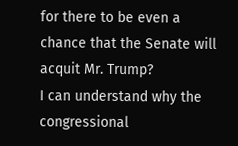for there to be even a chance that the Senate will acquit Mr. Trump?
I can understand why the congressional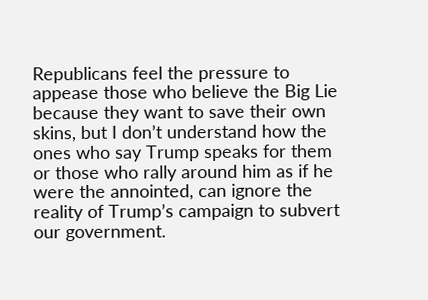Republicans feel the pressure to appease those who believe the Big Lie because they want to save their own skins, but I don’t understand how the ones who say Trump speaks for them or those who rally around him as if he were the annointed, can ignore the reality of Trump’s campaign to subvert our government.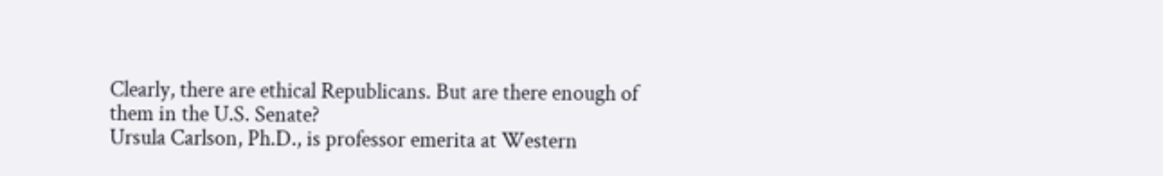Clearly, there are ethical Republicans. But are there enough of them in the U.S. Senate?
Ursula Carlson, Ph.D., is professor emerita at Western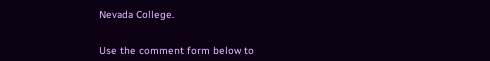Nevada College.


Use the comment form below to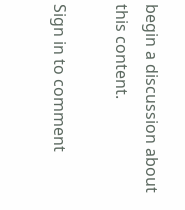begin a discussion about this content.

Sign in to comment